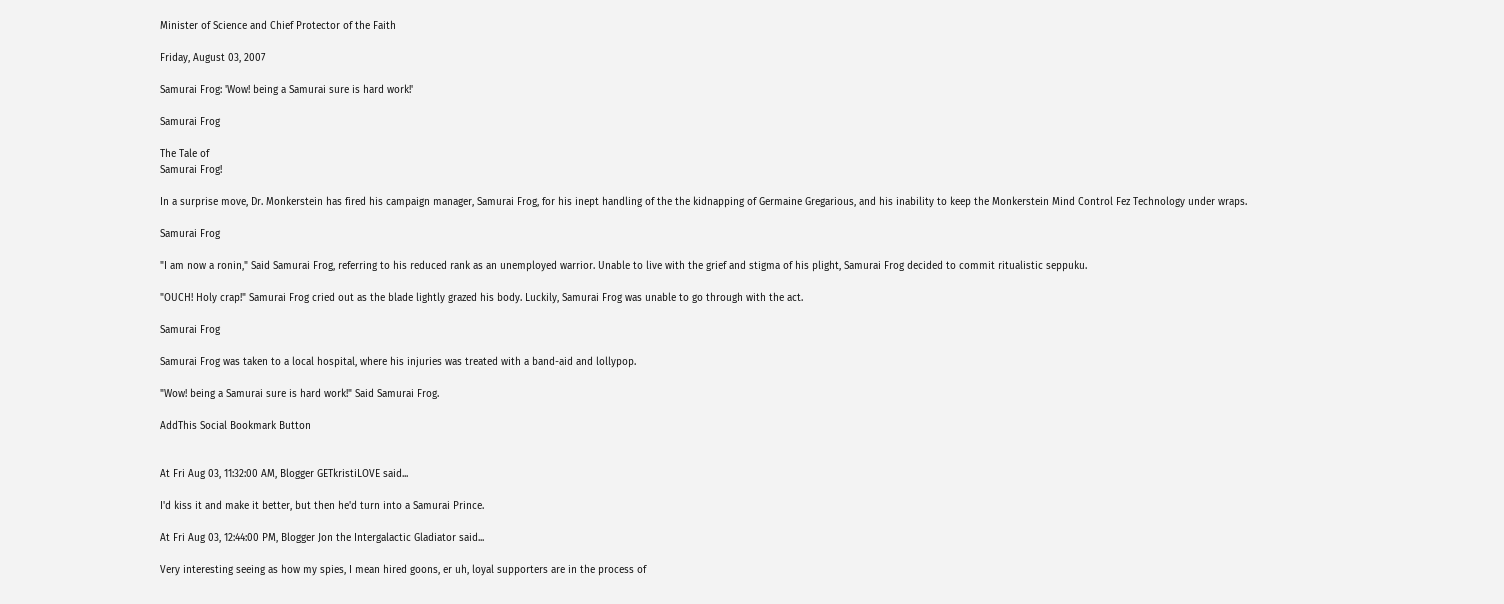Minister of Science and Chief Protector of the Faith

Friday, August 03, 2007

Samurai Frog: 'Wow! being a Samurai sure is hard work!'

Samurai Frog

The Tale of
Samurai Frog!

In a surprise move, Dr. Monkerstein has fired his campaign manager, Samurai Frog, for his inept handling of the the kidnapping of Germaine Gregarious, and his inability to keep the Monkerstein Mind Control Fez Technology under wraps.

Samurai Frog

"I am now a ronin," Said Samurai Frog, referring to his reduced rank as an unemployed warrior. Unable to live with the grief and stigma of his plight, Samurai Frog decided to commit ritualistic seppuku.

"OUCH! Holy crap!" Samurai Frog cried out as the blade lightly grazed his body. Luckily, Samurai Frog was unable to go through with the act.

Samurai Frog

Samurai Frog was taken to a local hospital, where his injuries was treated with a band-aid and lollypop.

"Wow! being a Samurai sure is hard work!" Said Samurai Frog.

AddThis Social Bookmark Button


At Fri Aug 03, 11:32:00 AM, Blogger GETkristiLOVE said...

I'd kiss it and make it better, but then he'd turn into a Samurai Prince.

At Fri Aug 03, 12:44:00 PM, Blogger Jon the Intergalactic Gladiator said...

Very interesting seeing as how my spies, I mean hired goons, er uh, loyal supporters are in the process of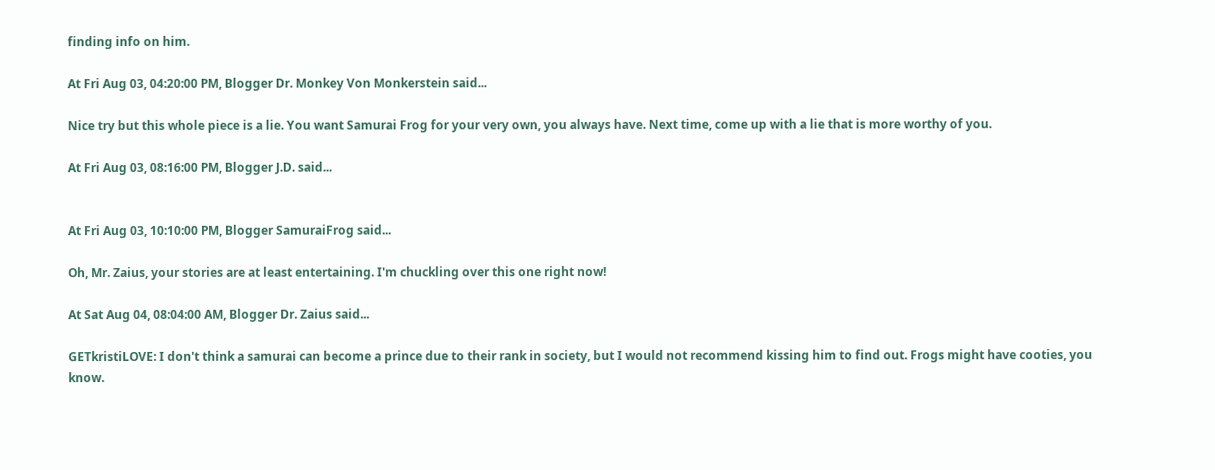finding info on him.

At Fri Aug 03, 04:20:00 PM, Blogger Dr. Monkey Von Monkerstein said...

Nice try but this whole piece is a lie. You want Samurai Frog for your very own, you always have. Next time, come up with a lie that is more worthy of you.

At Fri Aug 03, 08:16:00 PM, Blogger J.D. said...


At Fri Aug 03, 10:10:00 PM, Blogger SamuraiFrog said...

Oh, Mr. Zaius, your stories are at least entertaining. I'm chuckling over this one right now!

At Sat Aug 04, 08:04:00 AM, Blogger Dr. Zaius said...

GETkristiLOVE: I don't think a samurai can become a prince due to their rank in society, but I would not recommend kissing him to find out. Frogs might have cooties, you know.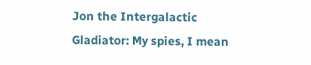Jon the Intergalactic Gladiator: My spies, I mean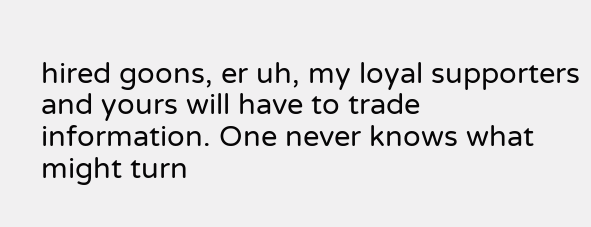hired goons, er uh, my loyal supporters and yours will have to trade information. One never knows what might turn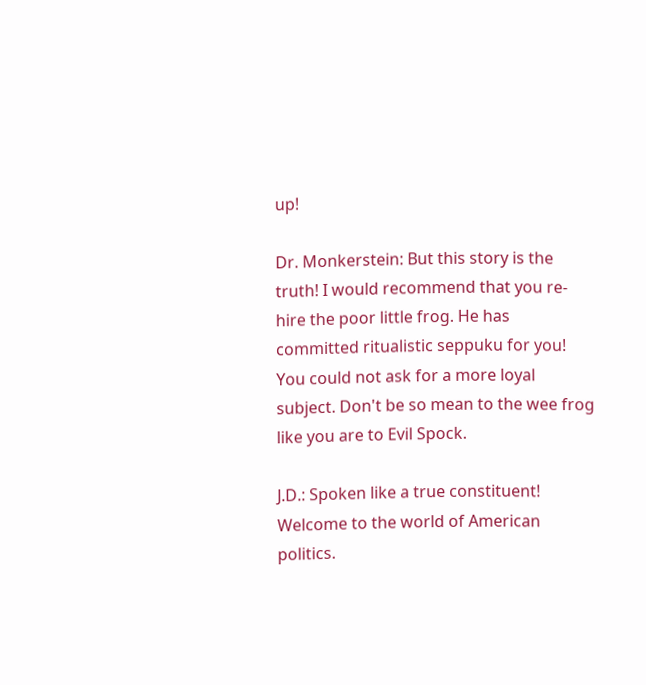up!

Dr. Monkerstein: But this story is the truth! I would recommend that you re-hire the poor little frog. He has committed ritualistic seppuku for you! You could not ask for a more loyal subject. Don't be so mean to the wee frog like you are to Evil Spock.

J.D.: Spoken like a true constituent! Welcome to the world of American politics.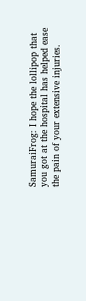SamuraiFrog: I hope the lollipop that you got at the hospital has helped ease the pain of your extensive injuries.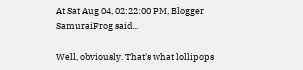At Sat Aug 04, 02:22:00 PM, Blogger SamuraiFrog said...

Well, obviously. That's what lollipops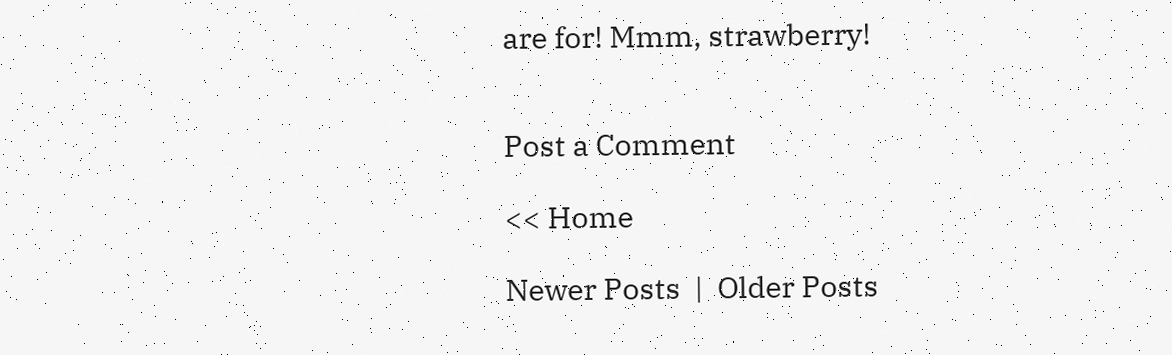are for! Mmm, strawberry!


Post a Comment

<< Home

Newer Posts  |  Older Posts